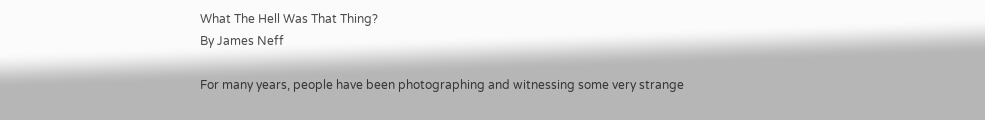What The Hell Was That Thing?
By James Neff

For many years, people have been photographing and witnessing some very strange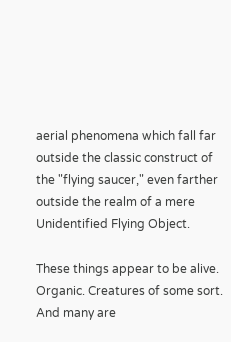aerial phenomena which fall far outside the classic construct of the "flying saucer," even farther outside the realm of a mere Unidentified Flying Object.

These things appear to be alive. Organic. Creatures of some sort. And many are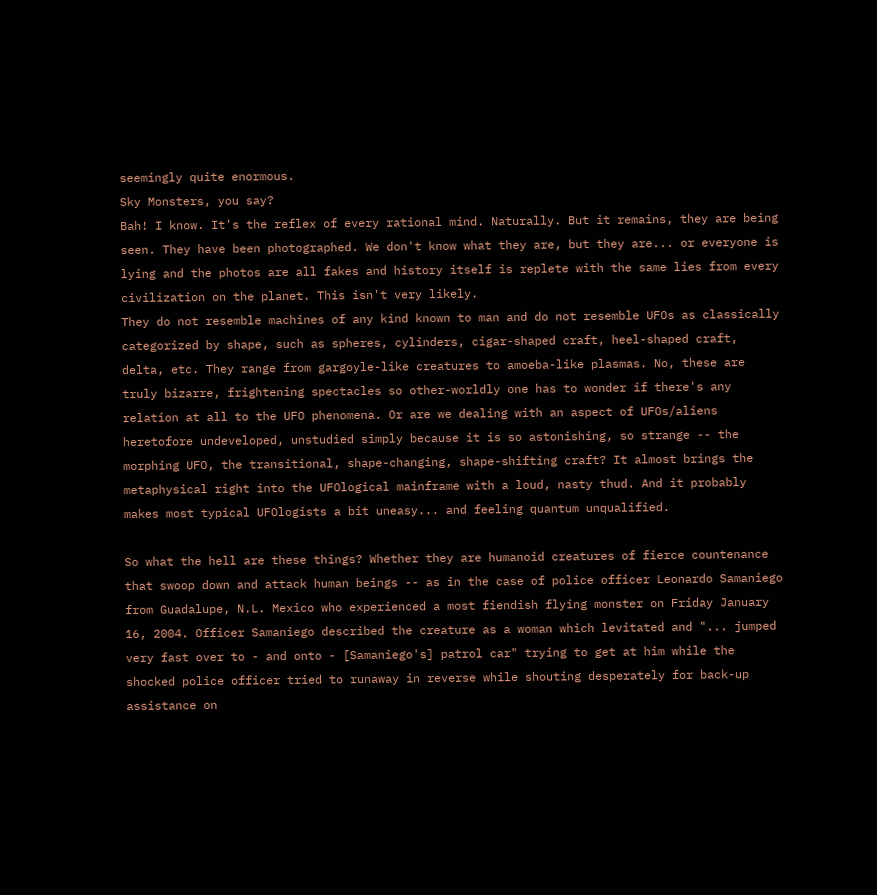seemingly quite enormous.
Sky Monsters, you say?
Bah! I know. It's the reflex of every rational mind. Naturally. But it remains, they are being seen. They have been photographed. We don't know what they are, but they are... or everyone is lying and the photos are all fakes and history itself is replete with the same lies from every civilization on the planet. This isn't very likely.
They do not resemble machines of any kind known to man and do not resemble UFOs as classically categorized by shape, such as spheres, cylinders, cigar-shaped craft, heel-shaped craft, delta, etc. They range from gargoyle-like creatures to amoeba-like plasmas. No, these are truly bizarre, frightening spectacles so other-worldly one has to wonder if there's any relation at all to the UFO phenomena. Or are we dealing with an aspect of UFOs/aliens heretofore undeveloped, unstudied simply because it is so astonishing, so strange -- the morphing UFO, the transitional, shape-changing, shape-shifting craft? It almost brings the metaphysical right into the UFOlogical mainframe with a loud, nasty thud. And it probably makes most typical UFOlogists a bit uneasy... and feeling quantum unqualified.

So what the hell are these things? Whether they are humanoid creatures of fierce countenance that swoop down and attack human beings -- as in the case of police officer Leonardo Samaniego from Guadalupe, N.L. Mexico who experienced a most fiendish flying monster on Friday January 16, 2004. Officer Samaniego described the creature as a woman which levitated and "... jumped very fast over to - and onto - [Samaniego's] patrol car" trying to get at him while the shocked police officer tried to runaway in reverse while shouting desperately for back-up assistance on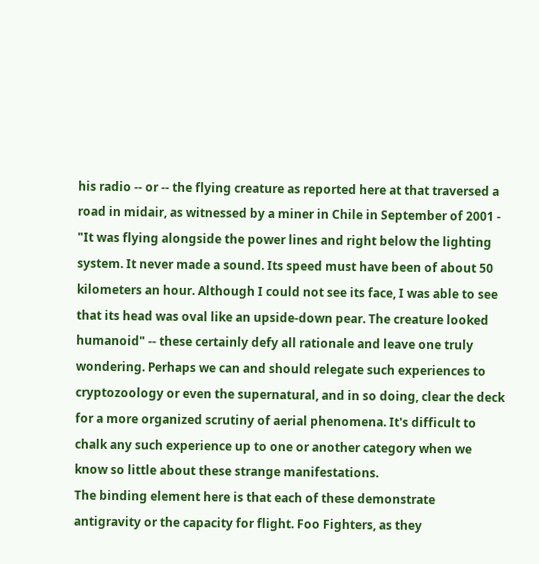his radio -- or -- the flying creature as reported here at that traversed a road in midair, as witnessed by a miner in Chile in September of 2001 - "It was flying alongside the power lines and right below the lighting system. It never made a sound. Its speed must have been of about 50 kilometers an hour. Although I could not see its face, I was able to see that its head was oval like an upside-down pear. The creature looked humanoid" -- these certainly defy all rationale and leave one truly wondering. Perhaps we can and should relegate such experiences to cryptozoology or even the supernatural, and in so doing, clear the deck for a more organized scrutiny of aerial phenomena. It's difficult to chalk any such experience up to one or another category when we know so little about these strange manifestations.
The binding element here is that each of these demonstrate antigravity or the capacity for flight. Foo Fighters, as they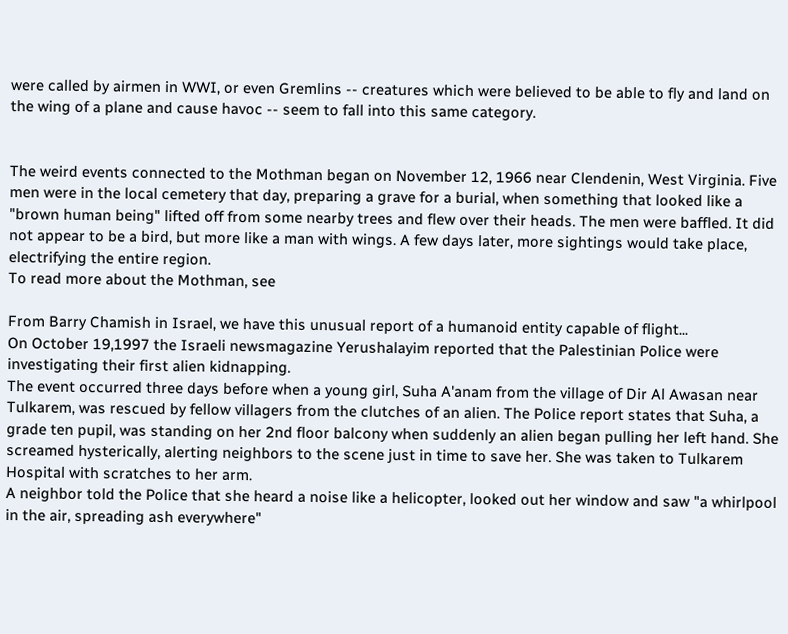were called by airmen in WWI, or even Gremlins -- creatures which were believed to be able to fly and land on the wing of a plane and cause havoc -- seem to fall into this same category.


The weird events connected to the Mothman began on November 12, 1966 near Clendenin, West Virginia. Five men were in the local cemetery that day, preparing a grave for a burial, when something that looked like a "brown human being" lifted off from some nearby trees and flew over their heads. The men were baffled. It did not appear to be a bird, but more like a man with wings. A few days later, more sightings would take place, electrifying the entire region.
To read more about the Mothman, see

From Barry Chamish in Israel, we have this unusual report of a humanoid entity capable of flight...
On October 19,1997 the Israeli newsmagazine Yerushalayim reported that the Palestinian Police were investigating their first alien kidnapping.
The event occurred three days before when a young girl, Suha A'anam from the village of Dir Al Awasan near Tulkarem, was rescued by fellow villagers from the clutches of an alien. The Police report states that Suha, a grade ten pupil, was standing on her 2nd floor balcony when suddenly an alien began pulling her left hand. She screamed hysterically, alerting neighbors to the scene just in time to save her. She was taken to Tulkarem Hospital with scratches to her arm.
A neighbor told the Police that she heard a noise like a helicopter, looked out her window and saw "a whirlpool in the air, spreading ash everywhere"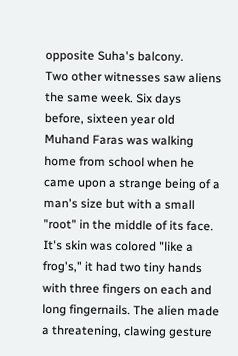opposite Suha's balcony.
Two other witnesses saw aliens the same week. Six days before, sixteen year old Muhand Faras was walking home from school when he came upon a strange being of a man's size but with a small "root" in the middle of its face.
It's skin was colored "like a frog's," it had two tiny hands with three fingers on each and long fingernails. The alien made a threatening, clawing gesture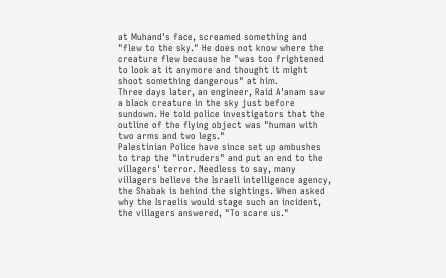at Muhand's face, screamed something and "flew to the sky." He does not know where the creature flew because he "was too frightened to look at it anymore and thought it might shoot something dangerous" at him.
Three days later, an engineer, Raid A'anam saw a black creature in the sky just before sundown. He told police investigators that the outline of the flying object was "human with two arms and two legs."
Palestinian Police have since set up ambushes to trap the "intruders" and put an end to the villagers' terror. Needless to say, many villagers believe the Israeli intelligence agency, the Shabak is behind the sightings. When asked why the Israelis would stage such an incident, the villagers answered, "To scare us."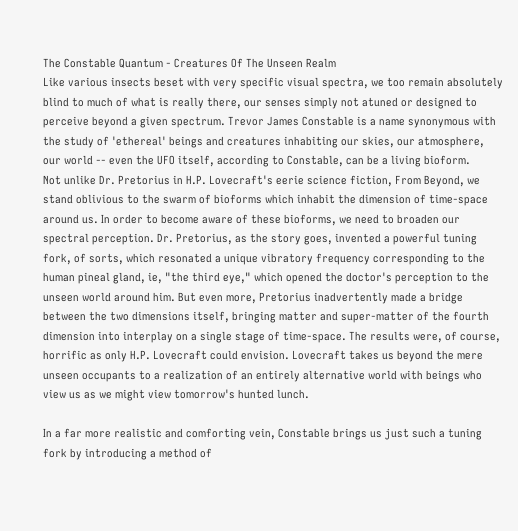The Constable Quantum - Creatures Of The Unseen Realm
Like various insects beset with very specific visual spectra, we too remain absolutely blind to much of what is really there, our senses simply not atuned or designed to perceive beyond a given spectrum. Trevor James Constable is a name synonymous with the study of 'ethereal' beings and creatures inhabiting our skies, our atmosphere, our world -- even the UFO itself, according to Constable, can be a living bioform.
Not unlike Dr. Pretorius in H.P. Lovecraft's eerie science fiction, From Beyond, we stand oblivious to the swarm of bioforms which inhabit the dimension of time-space around us. In order to become aware of these bioforms, we need to broaden our spectral perception. Dr. Pretorius, as the story goes, invented a powerful tuning fork, of sorts, which resonated a unique vibratory frequency corresponding to the human pineal gland, ie, "the third eye," which opened the doctor's perception to the unseen world around him. But even more, Pretorius inadvertently made a bridge between the two dimensions itself, bringing matter and super-matter of the fourth dimension into interplay on a single stage of time-space. The results were, of course, horrific as only H.P. Lovecraft could envision. Lovecraft takes us beyond the mere unseen occupants to a realization of an entirely alternative world with beings who view us as we might view tomorrow's hunted lunch.

In a far more realistic and comforting vein, Constable brings us just such a tuning fork by introducing a method of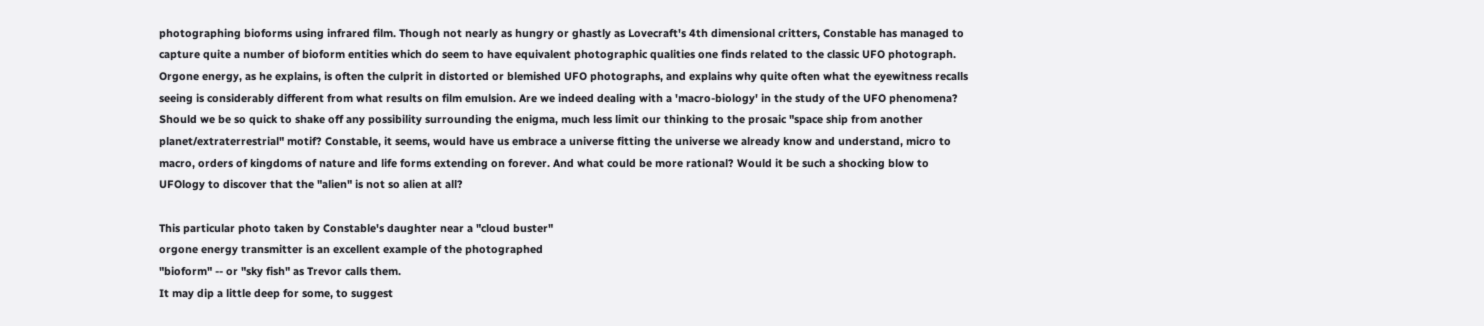photographing bioforms using infrared film. Though not nearly as hungry or ghastly as Lovecraft's 4th dimensional critters, Constable has managed to capture quite a number of bioform entities which do seem to have equivalent photographic qualities one finds related to the classic UFO photograph. Orgone energy, as he explains, is often the culprit in distorted or blemished UFO photographs, and explains why quite often what the eyewitness recalls seeing is considerably different from what results on film emulsion. Are we indeed dealing with a 'macro-biology' in the study of the UFO phenomena? Should we be so quick to shake off any possibility surrounding the enigma, much less limit our thinking to the prosaic "space ship from another planet/extraterrestrial" motif? Constable, it seems, would have us embrace a universe fitting the universe we already know and understand, micro to macro, orders of kingdoms of nature and life forms extending on forever. And what could be more rational? Would it be such a shocking blow to UFOlogy to discover that the "alien" is not so alien at all?

This particular photo taken by Constable's daughter near a "cloud buster"
orgone energy transmitter is an excellent example of the photographed
"bioform" -- or "sky fish" as Trevor calls them.
It may dip a little deep for some, to suggest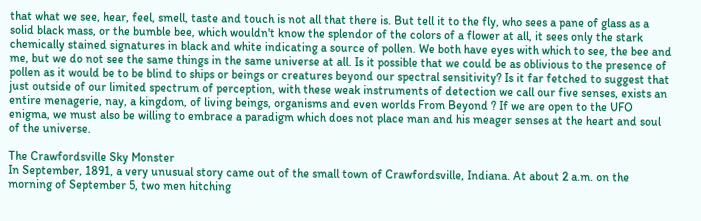that what we see, hear, feel, smell, taste and touch is not all that there is. But tell it to the fly, who sees a pane of glass as a solid black mass, or the bumble bee, which wouldn't know the splendor of the colors of a flower at all, it sees only the stark chemically stained signatures in black and white indicating a source of pollen. We both have eyes with which to see, the bee and me, but we do not see the same things in the same universe at all. Is it possible that we could be as oblivious to the presence of pollen as it would be to be blind to ships or beings or creatures beyond our spectral sensitivity? Is it far fetched to suggest that just outside of our limited spectrum of perception, with these weak instruments of detection we call our five senses, exists an entire menagerie, nay, a kingdom, of living beings, organisms and even worlds From Beyond ? If we are open to the UFO enigma, we must also be willing to embrace a paradigm which does not place man and his meager senses at the heart and soul of the universe.

The Crawfordsville Sky Monster
In September, 1891, a very unusual story came out of the small town of Crawfordsville, Indiana. At about 2 a.m. on the morning of September 5, two men hitching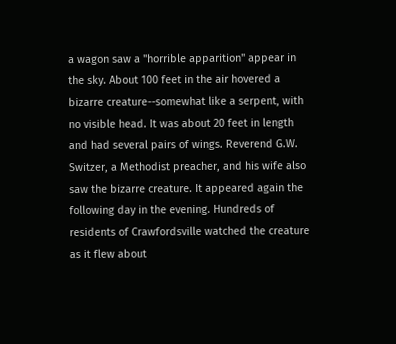a wagon saw a "horrible apparition" appear in the sky. About 100 feet in the air hovered a bizarre creature--somewhat like a serpent, with no visible head. It was about 20 feet in length and had several pairs of wings. Reverend G.W. Switzer, a Methodist preacher, and his wife also saw the bizarre creature. It appeared again the following day in the evening. Hundreds of residents of Crawfordsville watched the creature as it flew about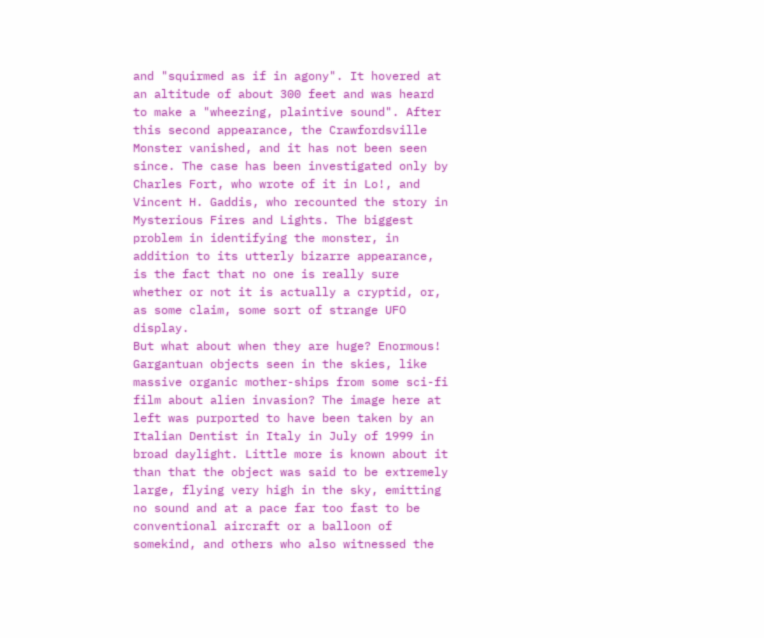and "squirmed as if in agony". It hovered at an altitude of about 300 feet and was heard to make a "wheezing, plaintive sound". After this second appearance, the Crawfordsville Monster vanished, and it has not been seen since. The case has been investigated only by Charles Fort, who wrote of it in Lo!, and Vincent H. Gaddis, who recounted the story in Mysterious Fires and Lights. The biggest problem in identifying the monster, in addition to its utterly bizarre appearance, is the fact that no one is really sure whether or not it is actually a cryptid, or, as some claim, some sort of strange UFO display.
But what about when they are huge? Enormous!
Gargantuan objects seen in the skies, like massive organic mother-ships from some sci-fi film about alien invasion? The image here at left was purported to have been taken by an Italian Dentist in Italy in July of 1999 in broad daylight. Little more is known about it than that the object was said to be extremely large, flying very high in the sky, emitting no sound and at a pace far too fast to be conventional aircraft or a balloon of somekind, and others who also witnessed the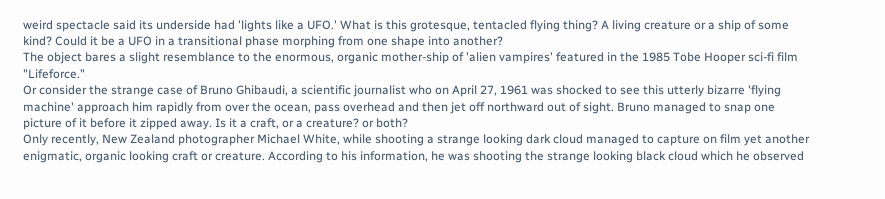weird spectacle said its underside had 'lights like a UFO.' What is this grotesque, tentacled flying thing? A living creature or a ship of some kind? Could it be a UFO in a transitional phase morphing from one shape into another?
The object bares a slight resemblance to the enormous, organic mother-ship of 'alien vampires' featured in the 1985 Tobe Hooper sci-fi film "Lifeforce."
Or consider the strange case of Bruno Ghibaudi, a scientific journalist who on April 27, 1961 was shocked to see this utterly bizarre 'flying machine' approach him rapidly from over the ocean, pass overhead and then jet off northward out of sight. Bruno managed to snap one picture of it before it zipped away. Is it a craft, or a creature? or both?
Only recently, New Zealand photographer Michael White, while shooting a strange looking dark cloud managed to capture on film yet another enigmatic, organic looking craft or creature. According to his information, he was shooting the strange looking black cloud which he observed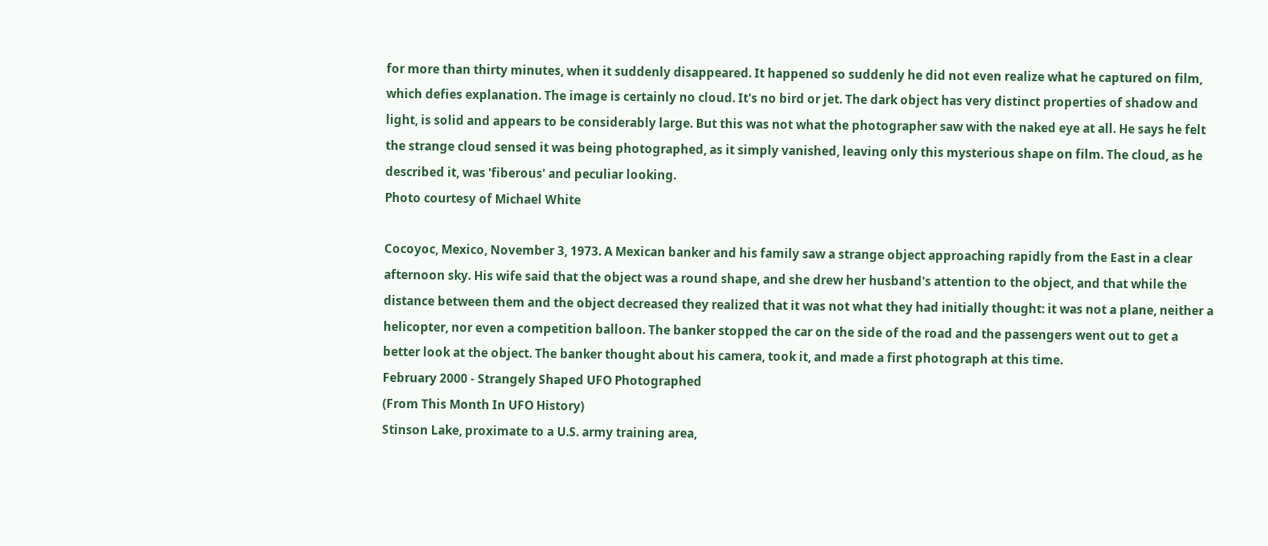for more than thirty minutes, when it suddenly disappeared. It happened so suddenly he did not even realize what he captured on film, which defies explanation. The image is certainly no cloud. It's no bird or jet. The dark object has very distinct properties of shadow and light, is solid and appears to be considerably large. But this was not what the photographer saw with the naked eye at all. He says he felt the strange cloud sensed it was being photographed, as it simply vanished, leaving only this mysterious shape on film. The cloud, as he described it, was 'fiberous' and peculiar looking.
Photo courtesy of Michael White

Cocoyoc, Mexico, November 3, 1973. A Mexican banker and his family saw a strange object approaching rapidly from the East in a clear afternoon sky. His wife said that the object was a round shape, and she drew her husband's attention to the object, and that while the distance between them and the object decreased they realized that it was not what they had initially thought: it was not a plane, neither a helicopter, nor even a competition balloon. The banker stopped the car on the side of the road and the passengers went out to get a better look at the object. The banker thought about his camera, took it, and made a first photograph at this time.
February 2000 - Strangely Shaped UFO Photographed
(From This Month In UFO History)
Stinson Lake, proximate to a U.S. army training area,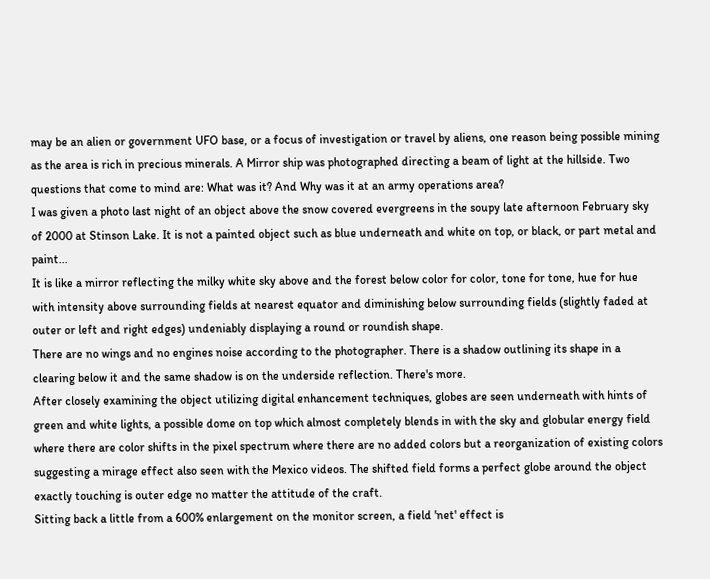may be an alien or government UFO base, or a focus of investigation or travel by aliens, one reason being possible mining as the area is rich in precious minerals. A Mirror ship was photographed directing a beam of light at the hillside. Two questions that come to mind are: What was it? And Why was it at an army operations area?
I was given a photo last night of an object above the snow covered evergreens in the soupy late afternoon February sky of 2000 at Stinson Lake. It is not a painted object such as blue underneath and white on top, or black, or part metal and paint...
It is like a mirror reflecting the milky white sky above and the forest below color for color, tone for tone, hue for hue with intensity above surrounding fields at nearest equator and diminishing below surrounding fields (slightly faded at outer or left and right edges) undeniably displaying a round or roundish shape.
There are no wings and no engines noise according to the photographer. There is a shadow outlining its shape in a clearing below it and the same shadow is on the underside reflection. There's more.
After closely examining the object utilizing digital enhancement techniques, globes are seen underneath with hints of green and white lights, a possible dome on top which almost completely blends in with the sky and globular energy field where there are color shifts in the pixel spectrum where there are no added colors but a reorganization of existing colors suggesting a mirage effect also seen with the Mexico videos. The shifted field forms a perfect globe around the object exactly touching is outer edge no matter the attitude of the craft.
Sitting back a little from a 600% enlargement on the monitor screen, a field 'net' effect is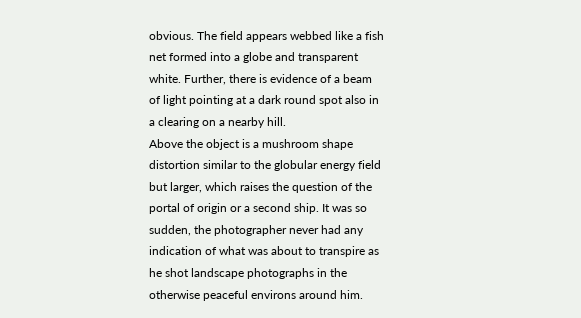obvious. The field appears webbed like a fish net formed into a globe and transparent white. Further, there is evidence of a beam of light pointing at a dark round spot also in a clearing on a nearby hill.
Above the object is a mushroom shape distortion similar to the globular energy field but larger, which raises the question of the portal of origin or a second ship. It was so sudden, the photographer never had any indication of what was about to transpire as he shot landscape photographs in the otherwise peaceful environs around him.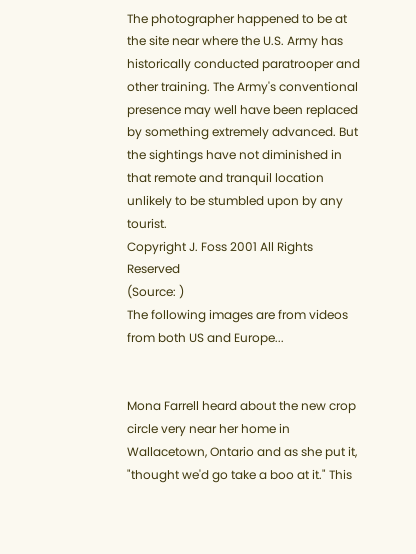The photographer happened to be at the site near where the U.S. Army has historically conducted paratrooper and other training. The Army's conventional presence may well have been replaced by something extremely advanced. But the sightings have not diminished in that remote and tranquil location unlikely to be stumbled upon by any tourist.
Copyright J. Foss 2001 All Rights Reserved
(Source: )
The following images are from videos from both US and Europe...


Mona Farrell heard about the new crop circle very near her home in Wallacetown, Ontario and as she put it, "thought we'd go take a boo at it." This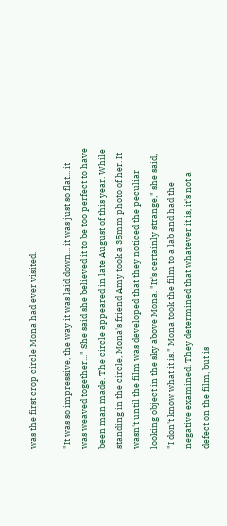was the first crop circle Mona had ever visited.

"It was so impressive, the way it was laid down... it was just so flat... it was weaved together..." She said she believed it to be too perfect to have been man made. The circle appeared in late August of this year. While standing in the circle, Mona's friend Amy took a 35mm photo of her. It wasn't until the film was developed that they noticed the peculiar looking object in the sky above Mona. "It's certainly strange," she said, "I don't know what it is." Mona took the film to a lab and had the negative examined. They determined that whatever it is, it's not a defect on the film, but is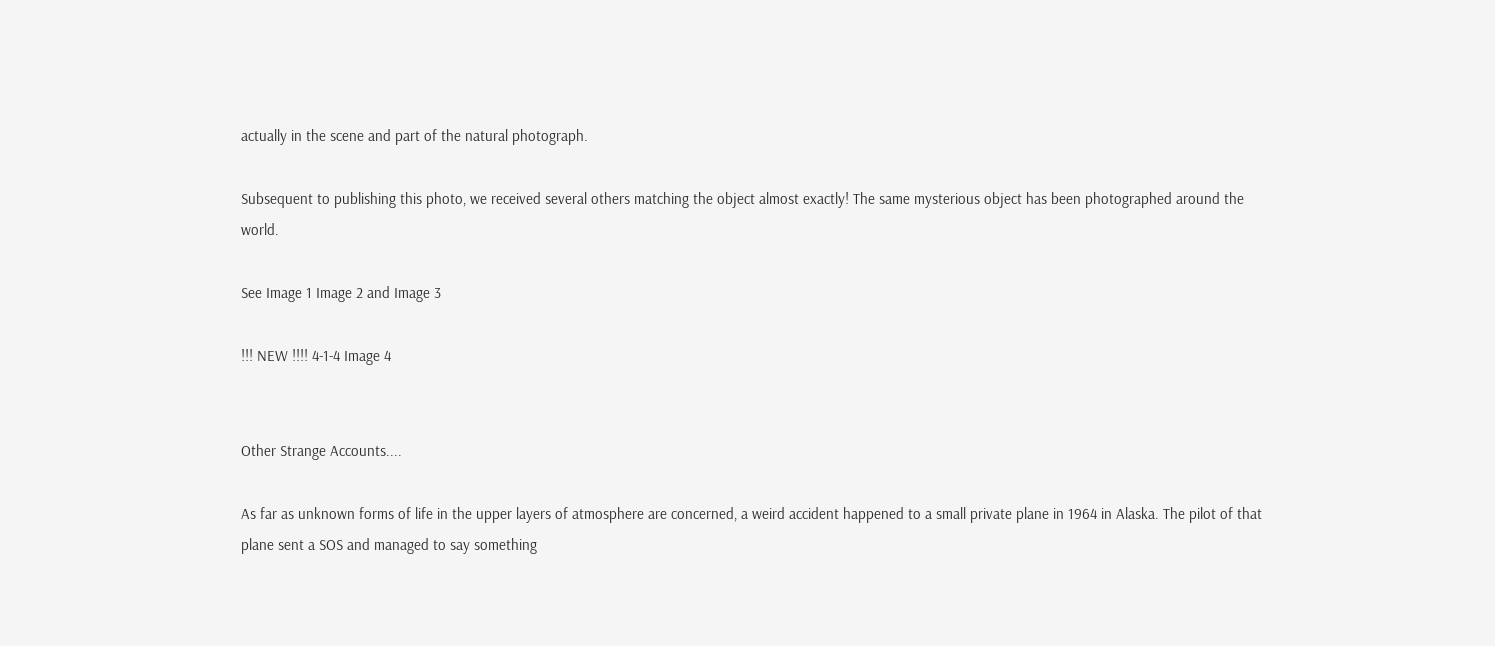actually in the scene and part of the natural photograph.

Subsequent to publishing this photo, we received several others matching the object almost exactly! The same mysterious object has been photographed around the world.

See Image 1 Image 2 and Image 3

!!! NEW !!!! 4-1-4 Image 4


Other Strange Accounts....

As far as unknown forms of life in the upper layers of atmosphere are concerned, a weird accident happened to a small private plane in 1964 in Alaska. The pilot of that plane sent a SOS and managed to say something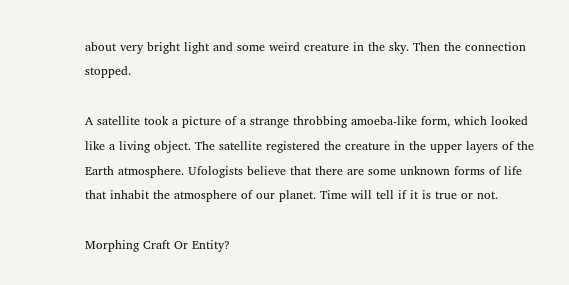about very bright light and some weird creature in the sky. Then the connection stopped.

A satellite took a picture of a strange throbbing amoeba-like form, which looked like a living object. The satellite registered the creature in the upper layers of the Earth atmosphere. Ufologists believe that there are some unknown forms of life that inhabit the atmosphere of our planet. Time will tell if it is true or not.

Morphing Craft Or Entity?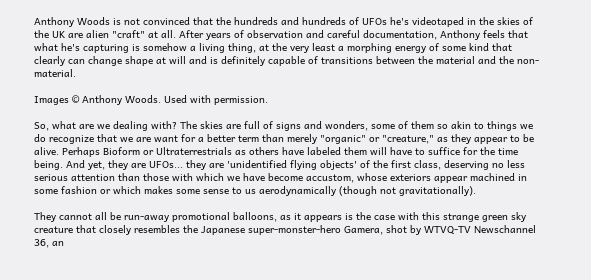Anthony Woods is not convinced that the hundreds and hundreds of UFOs he's videotaped in the skies of the UK are alien "craft" at all. After years of observation and careful documentation, Anthony feels that what he's capturing is somehow a living thing, at the very least a morphing energy of some kind that clearly can change shape at will and is definitely capable of transitions between the material and the non-material.

Images © Anthony Woods. Used with permission.

So, what are we dealing with? The skies are full of signs and wonders, some of them so akin to things we do recognize that we are want for a better term than merely "organic" or "creature," as they appear to be alive. Perhaps Bioform or Ultraterrestrials as others have labeled them will have to suffice for the time being. And yet, they are UFOs... they are 'unidentified flying objects' of the first class, deserving no less serious attention than those with which we have become accustom, whose exteriors appear machined in some fashion or which makes some sense to us aerodynamically (though not gravitationally).

They cannot all be run-away promotional balloons, as it appears is the case with this strange green sky creature that closely resembles the Japanese super-monster-hero Gamera, shot by WTVQ-TV Newschannel 36, an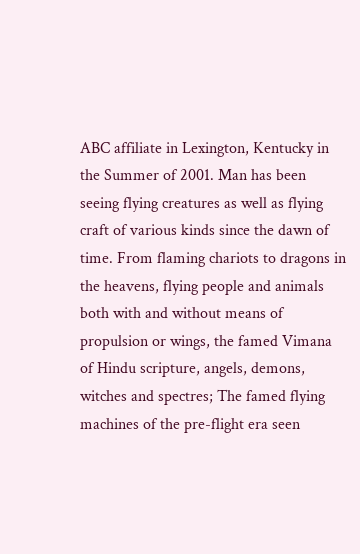ABC affiliate in Lexington, Kentucky in the Summer of 2001. Man has been seeing flying creatures as well as flying craft of various kinds since the dawn of time. From flaming chariots to dragons in the heavens, flying people and animals both with and without means of propulsion or wings, the famed Vimana of Hindu scripture, angels, demons, witches and spectres; The famed flying machines of the pre-flight era seen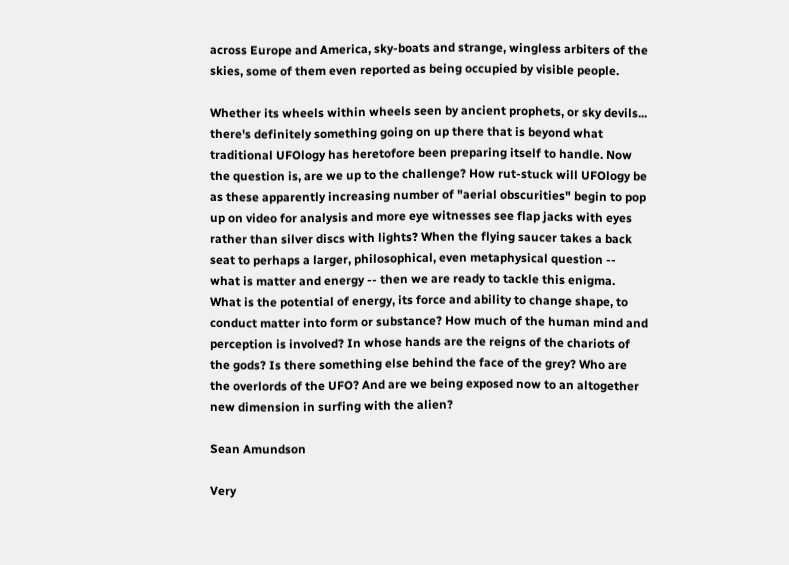across Europe and America, sky-boats and strange, wingless arbiters of the skies, some of them even reported as being occupied by visible people.

Whether its wheels within wheels seen by ancient prophets, or sky devils... there's definitely something going on up there that is beyond what traditional UFOlogy has heretofore been preparing itself to handle. Now the question is, are we up to the challenge? How rut-stuck will UFOlogy be as these apparently increasing number of "aerial obscurities" begin to pop up on video for analysis and more eye witnesses see flap jacks with eyes rather than silver discs with lights? When the flying saucer takes a back seat to perhaps a larger, philosophical, even metaphysical question -- what is matter and energy -- then we are ready to tackle this enigma. What is the potential of energy, its force and ability to change shape, to conduct matter into form or substance? How much of the human mind and perception is involved? In whose hands are the reigns of the chariots of the gods? Is there something else behind the face of the grey? Who are the overlords of the UFO? And are we being exposed now to an altogether new dimension in surfing with the alien?

Sean Amundson

Very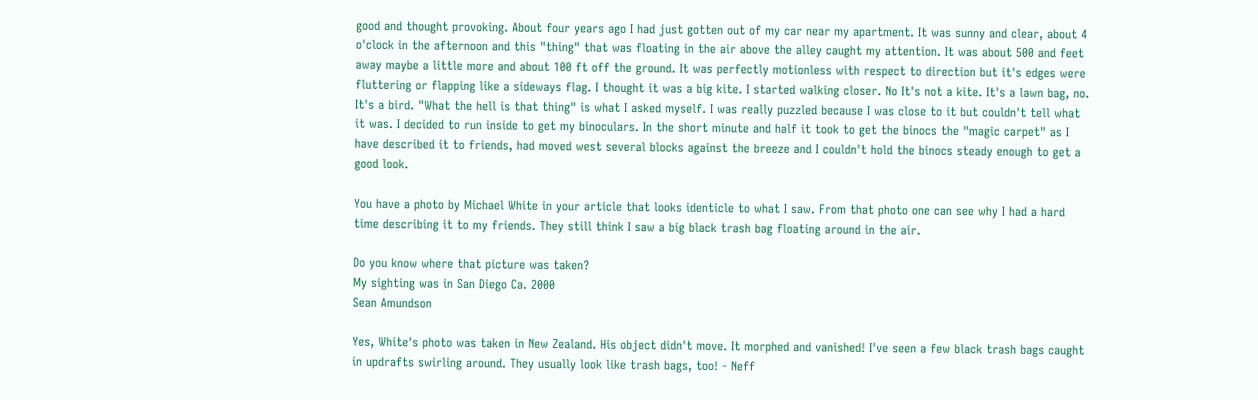good and thought provoking. About four years ago I had just gotten out of my car near my apartment. It was sunny and clear, about 4 o'clock in the afternoon and this "thing" that was floating in the air above the alley caught my attention. It was about 500 and feet away maybe a little more and about 100 ft off the ground. It was perfectly motionless with respect to direction but it's edges were fluttering or flapping like a sideways flag. I thought it was a big kite. I started walking closer. No It's not a kite. It's a lawn bag, no. It's a bird. "What the hell is that thing" is what I asked myself. I was really puzzled because I was close to it but couldn't tell what it was. I decided to run inside to get my binoculars. In the short minute and half it took to get the binocs the "magic carpet" as I have described it to friends, had moved west several blocks against the breeze and I couldn't hold the binocs steady enough to get a good look.

You have a photo by Michael White in your article that looks identicle to what I saw. From that photo one can see why I had a hard time describing it to my friends. They still think I saw a big black trash bag floating around in the air.

Do you know where that picture was taken?
My sighting was in San Diego Ca. 2000
Sean Amundson

Yes, White's photo was taken in New Zealand. His object didn't move. It morphed and vanished! I've seen a few black trash bags caught in updrafts swirling around. They usually look like trash bags, too! - Neff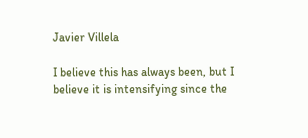Javier Villela

I believe this has always been, but I believe it is intensifying since the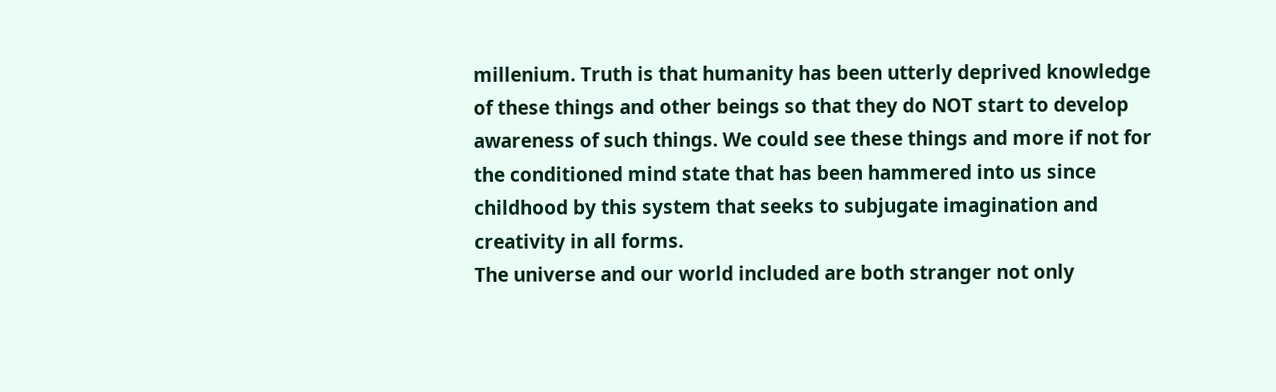millenium. Truth is that humanity has been utterly deprived knowledge of these things and other beings so that they do NOT start to develop awareness of such things. We could see these things and more if not for the conditioned mind state that has been hammered into us since childhood by this system that seeks to subjugate imagination and creativity in all forms.
The universe and our world included are both stranger not only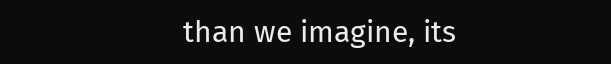than we imagine, its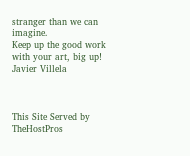stranger than we can imagine.
Keep up the good work with your art, big up!
Javier Villela



This Site Served by TheHostPros